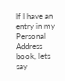If I have an entry in my Personal Address book, lets say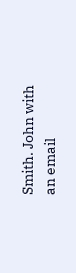Smith. John with an email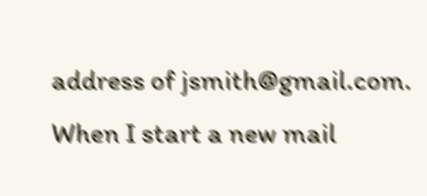address of jsmith@gmail.com. When I start a new mail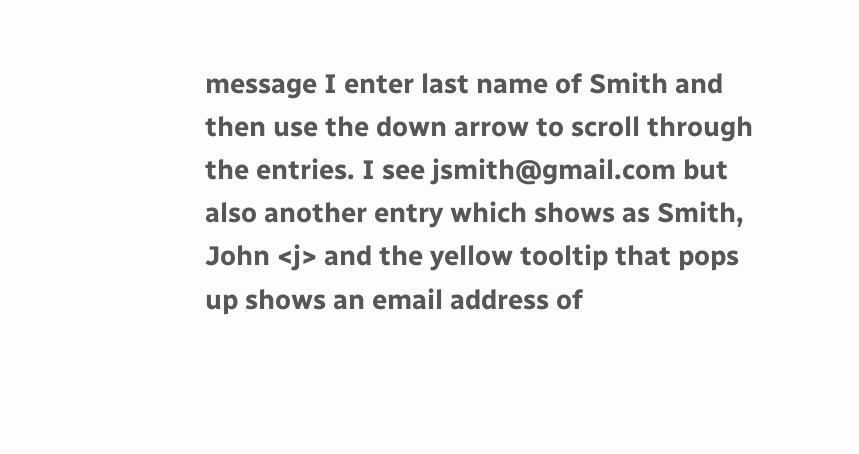message I enter last name of Smith and then use the down arrow to scroll through the entries. I see jsmith@gmail.com but also another entry which shows as Smith, John <j> and the yellow tooltip that pops up shows an email address of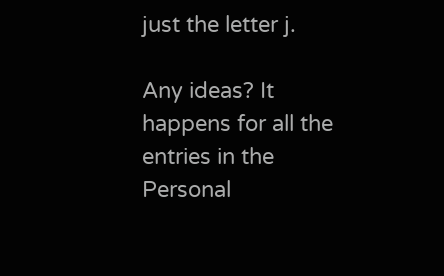just the letter j.

Any ideas? It happens for all the entries in the Personal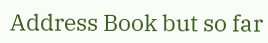Address Book but so far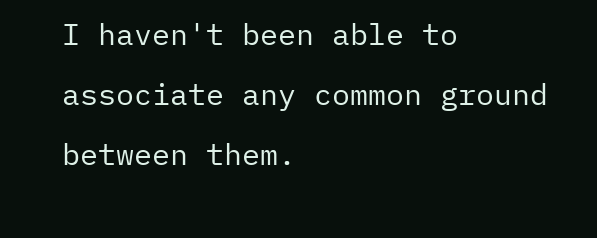I haven't been able to associate any common ground between them.